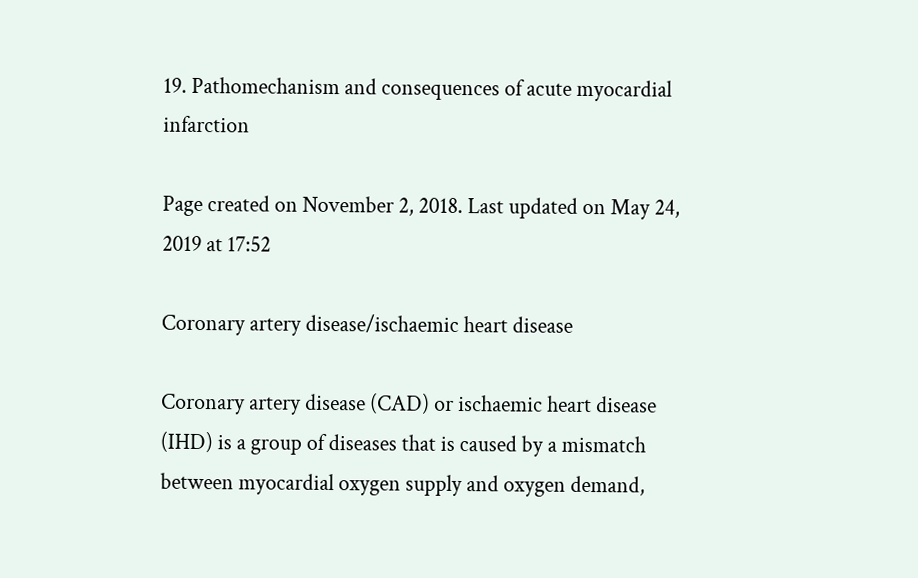19. Pathomechanism and consequences of acute myocardial infarction

Page created on November 2, 2018. Last updated on May 24, 2019 at 17:52

Coronary artery disease/ischaemic heart disease

Coronary artery disease (CAD) or ischaemic heart disease (IHD) is a group of diseases that is caused by a mismatch between myocardial oxygen supply and oxygen demand,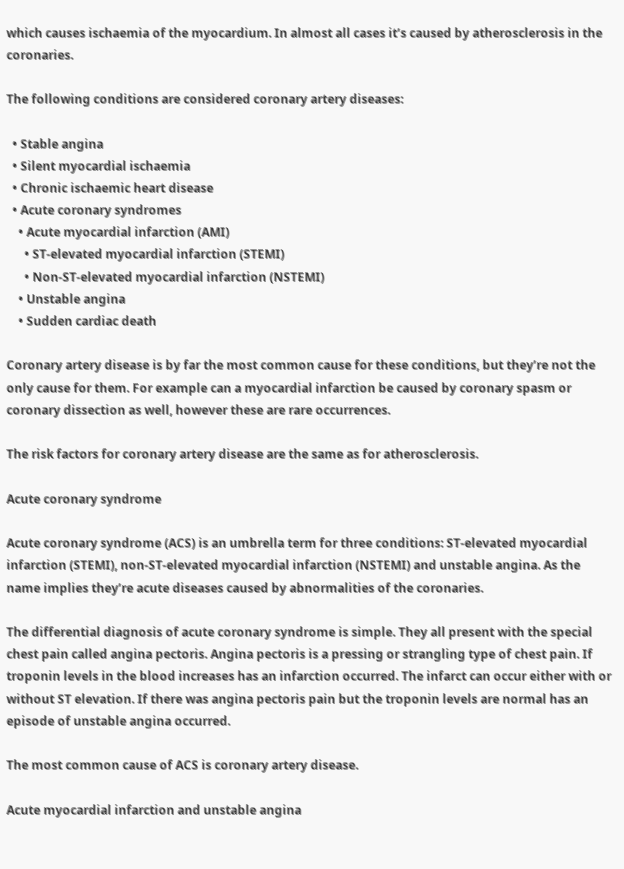which causes ischaemia of the myocardium. In almost all cases it’s caused by atherosclerosis in the coronaries.

The following conditions are considered coronary artery diseases:

  • Stable angina
  • Silent myocardial ischaemia
  • Chronic ischaemic heart disease
  • Acute coronary syndromes
    • Acute myocardial infarction (AMI)
      • ST-elevated myocardial infarction (STEMI)
      • Non-ST-elevated myocardial infarction (NSTEMI)
    • Unstable angina
    • Sudden cardiac death

Coronary artery disease is by far the most common cause for these conditions, but they’re not the only cause for them. For example can a myocardial infarction be caused by coronary spasm or coronary dissection as well, however these are rare occurrences.

The risk factors for coronary artery disease are the same as for atherosclerosis.

Acute coronary syndrome

Acute coronary syndrome (ACS) is an umbrella term for three conditions: ST-elevated myocardial infarction (STEMI), non-ST-elevated myocardial infarction (NSTEMI) and unstable angina. As the name implies they’re acute diseases caused by abnormalities of the coronaries.

The differential diagnosis of acute coronary syndrome is simple. They all present with the special chest pain called angina pectoris. Angina pectoris is a pressing or strangling type of chest pain. If troponin levels in the blood increases has an infarction occurred. The infarct can occur either with or without ST elevation. If there was angina pectoris pain but the troponin levels are normal has an episode of unstable angina occurred.

The most common cause of ACS is coronary artery disease.

Acute myocardial infarction and unstable angina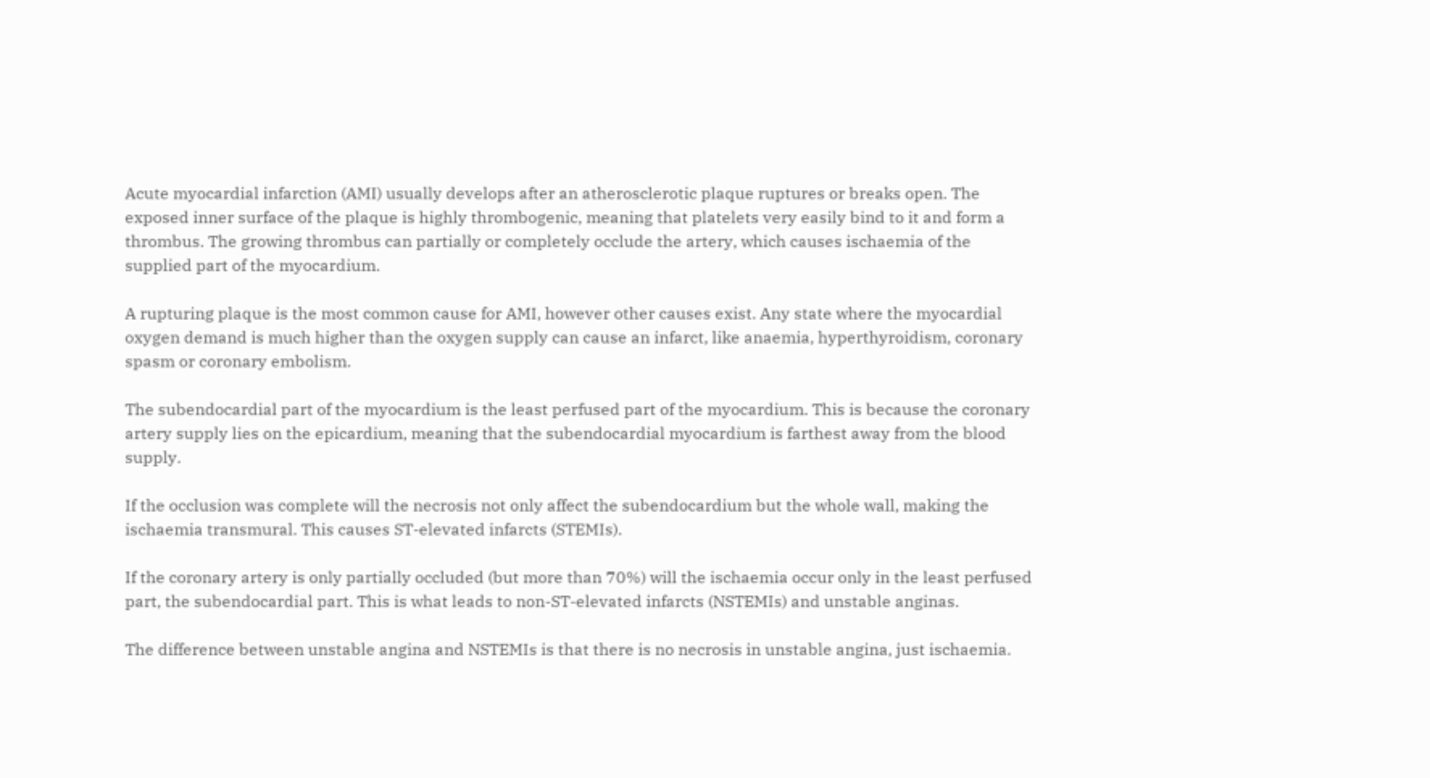Acute myocardial infarction (AMI) usually develops after an atherosclerotic plaque ruptures or breaks open. The exposed inner surface of the plaque is highly thrombogenic, meaning that platelets very easily bind to it and form a thrombus. The growing thrombus can partially or completely occlude the artery, which causes ischaemia of the supplied part of the myocardium.

A rupturing plaque is the most common cause for AMI, however other causes exist. Any state where the myocardial oxygen demand is much higher than the oxygen supply can cause an infarct, like anaemia, hyperthyroidism, coronary spasm or coronary embolism.

The subendocardial part of the myocardium is the least perfused part of the myocardium. This is because the coronary artery supply lies on the epicardium, meaning that the subendocardial myocardium is farthest away from the blood supply.

If the occlusion was complete will the necrosis not only affect the subendocardium but the whole wall, making the ischaemia transmural. This causes ST-elevated infarcts (STEMIs).

If the coronary artery is only partially occluded (but more than 70%) will the ischaemia occur only in the least perfused part, the subendocardial part. This is what leads to non-ST-elevated infarcts (NSTEMIs) and unstable anginas.

The difference between unstable angina and NSTEMIs is that there is no necrosis in unstable angina, just ischaemia.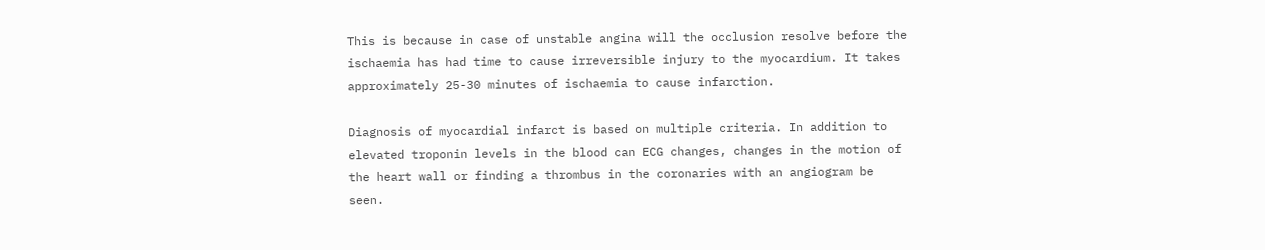This is because in case of unstable angina will the occlusion resolve before the ischaemia has had time to cause irreversible injury to the myocardium. It takes approximately 25-30 minutes of ischaemia to cause infarction.

Diagnosis of myocardial infarct is based on multiple criteria. In addition to elevated troponin levels in the blood can ECG changes, changes in the motion of the heart wall or finding a thrombus in the coronaries with an angiogram be seen.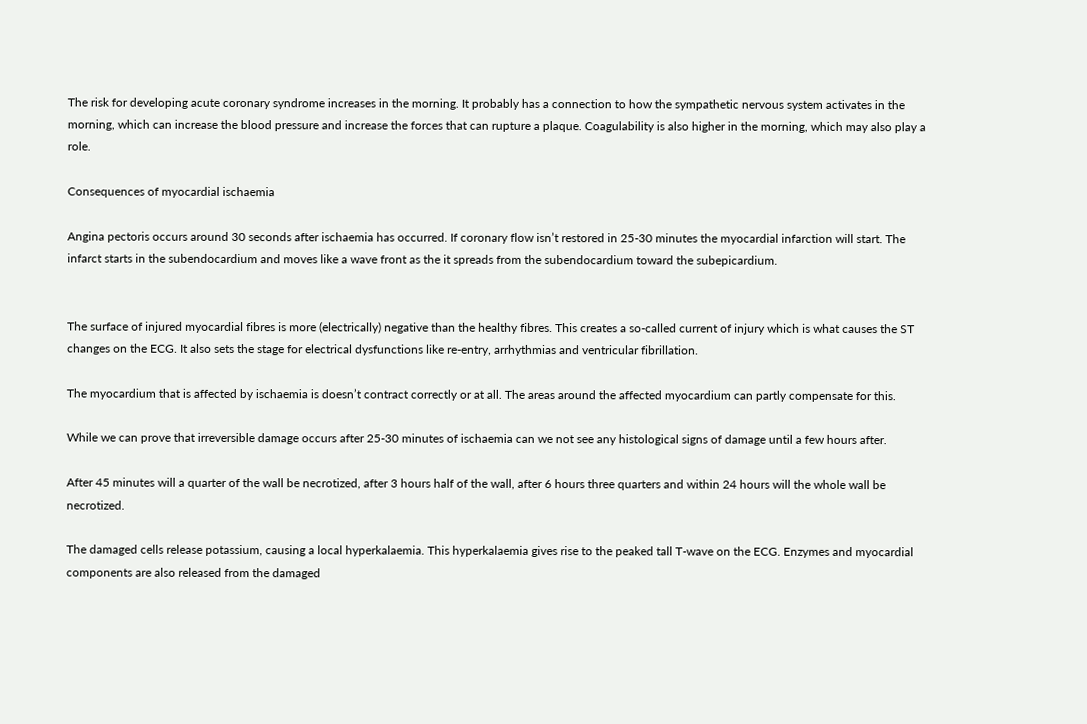The risk for developing acute coronary syndrome increases in the morning. It probably has a connection to how the sympathetic nervous system activates in the morning, which can increase the blood pressure and increase the forces that can rupture a plaque. Coagulability is also higher in the morning, which may also play a role.

Consequences of myocardial ischaemia

Angina pectoris occurs around 30 seconds after ischaemia has occurred. If coronary flow isn’t restored in 25-30 minutes the myocardial infarction will start. The infarct starts in the subendocardium and moves like a wave front as the it spreads from the subendocardium toward the subepicardium.


The surface of injured myocardial fibres is more (electrically) negative than the healthy fibres. This creates a so-called current of injury which is what causes the ST changes on the ECG. It also sets the stage for electrical dysfunctions like re-entry, arrhythmias and ventricular fibrillation.

The myocardium that is affected by ischaemia is doesn’t contract correctly or at all. The areas around the affected myocardium can partly compensate for this.

While we can prove that irreversible damage occurs after 25-30 minutes of ischaemia can we not see any histological signs of damage until a few hours after.

After 45 minutes will a quarter of the wall be necrotized, after 3 hours half of the wall, after 6 hours three quarters and within 24 hours will the whole wall be necrotized.

The damaged cells release potassium, causing a local hyperkalaemia. This hyperkalaemia gives rise to the peaked tall T-wave on the ECG. Enzymes and myocardial components are also released from the damaged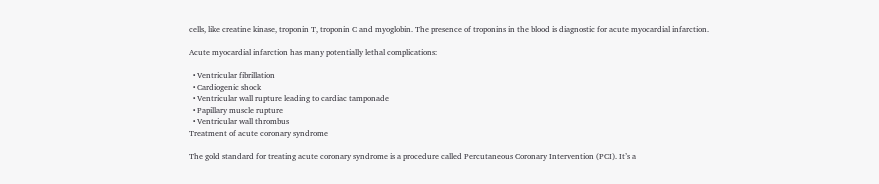cells, like creatine kinase, troponin T, troponin C and myoglobin. The presence of troponins in the blood is diagnostic for acute myocardial infarction.

Acute myocardial infarction has many potentially lethal complications:

  • Ventricular fibrillation
  • Cardiogenic shock
  • Ventricular wall rupture leading to cardiac tamponade
  • Papillary muscle rupture
  • Ventricular wall thrombus
Treatment of acute coronary syndrome

The gold standard for treating acute coronary syndrome is a procedure called Percutaneous Coronary Intervention (PCI). It’s a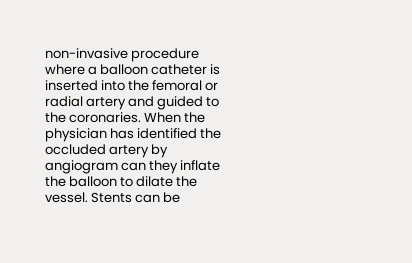non-invasive procedure where a balloon catheter is inserted into the femoral or radial artery and guided to the coronaries. When the physician has identified the occluded artery by angiogram can they inflate the balloon to dilate the vessel. Stents can be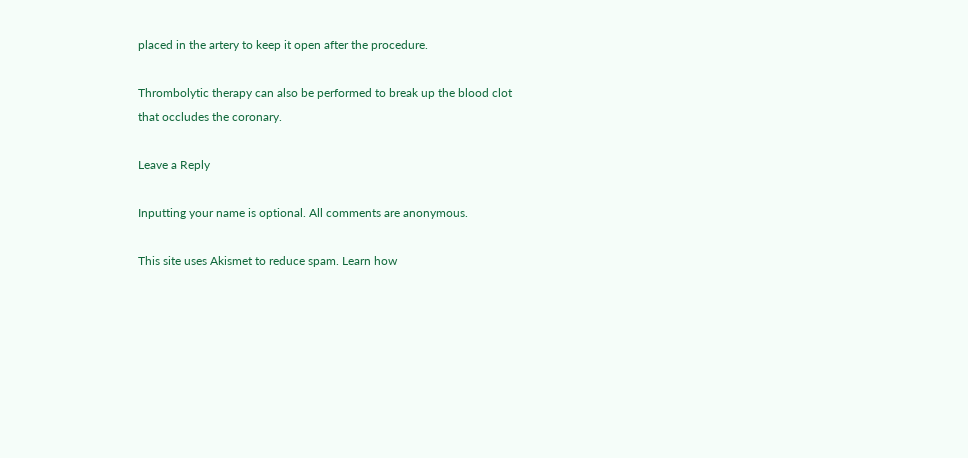placed in the artery to keep it open after the procedure.

Thrombolytic therapy can also be performed to break up the blood clot that occludes the coronary.

Leave a Reply

Inputting your name is optional. All comments are anonymous.

This site uses Akismet to reduce spam. Learn how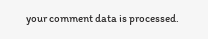your comment data is processed.